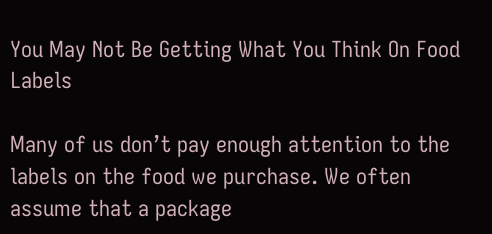You May Not Be Getting What You Think On Food Labels

Many of us don’t pay enough attention to the labels on the food we purchase. We often assume that a package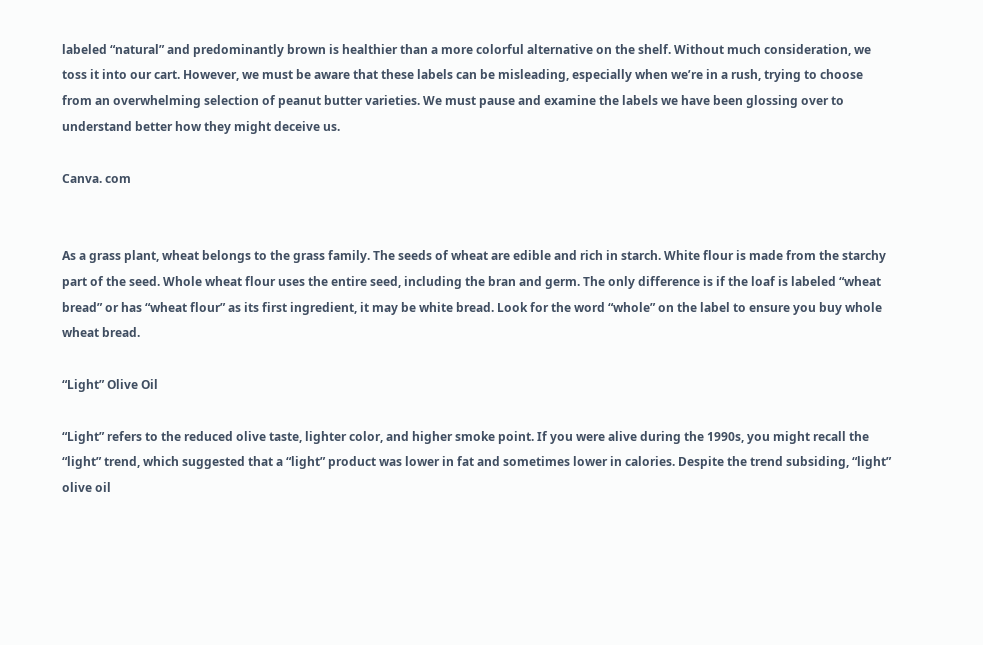labeled “natural” and predominantly brown is healthier than a more colorful alternative on the shelf. Without much consideration, we toss it into our cart. However, we must be aware that these labels can be misleading, especially when we’re in a rush, trying to choose from an overwhelming selection of peanut butter varieties. We must pause and examine the labels we have been glossing over to understand better how they might deceive us.

Canva. com


As a grass plant, wheat belongs to the grass family. The seeds of wheat are edible and rich in starch. White flour is made from the starchy part of the seed. Whole wheat flour uses the entire seed, including the bran and germ. The only difference is if the loaf is labeled “wheat bread” or has “wheat flour” as its first ingredient, it may be white bread. Look for the word “whole” on the label to ensure you buy whole wheat bread.

“Light” Olive Oil

“Light” refers to the reduced olive taste, lighter color, and higher smoke point. If you were alive during the 1990s, you might recall the “light” trend, which suggested that a “light” product was lower in fat and sometimes lower in calories. Despite the trend subsiding, “light” olive oil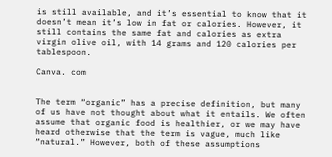is still available, and it’s essential to know that it doesn’t mean it’s low in fat or calories. However, it still contains the same fat and calories as extra virgin olive oil, with 14 grams and 120 calories per tablespoon.

Canva. com


The term “organic” has a precise definition, but many of us have not thought about what it entails. We often assume that organic food is healthier, or we may have heard otherwise that the term is vague, much like “natural.” However, both of these assumptions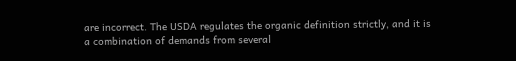are incorrect. The USDA regulates the organic definition strictly, and it is a combination of demands from several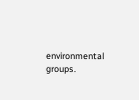environmental groups.